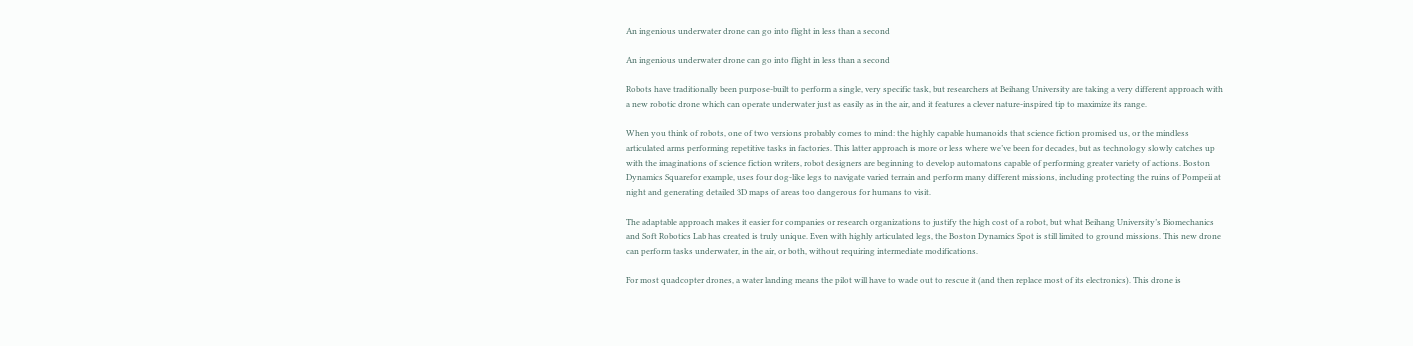An ingenious underwater drone can go into flight in less than a second

An ingenious underwater drone can go into flight in less than a second

Robots have traditionally been purpose-built to perform a single, very specific task, but researchers at Beihang University are taking a very different approach with a new robotic drone which can operate underwater just as easily as in the air, and it features a clever nature-inspired tip to maximize its range.

When you think of robots, one of two versions probably comes to mind: the highly capable humanoids that science fiction promised us, or the mindless articulated arms performing repetitive tasks in factories. This latter approach is more or less where we’ve been for decades, but as technology slowly catches up with the imaginations of science fiction writers, robot designers are beginning to develop automatons capable of performing greater variety of actions. Boston Dynamics Squarefor example, uses four dog-like legs to navigate varied terrain and perform many different missions, including protecting the ruins of Pompeii at night and generating detailed 3D maps of areas too dangerous for humans to visit.

The adaptable approach makes it easier for companies or research organizations to justify the high cost of a robot, but what Beihang University’s Biomechanics and Soft Robotics Lab has created is truly unique. Even with highly articulated legs, the Boston Dynamics Spot is still limited to ground missions. This new drone can perform tasks underwater, in the air, or both, without requiring intermediate modifications.

For most quadcopter drones, a water landing means the pilot will have to wade out to rescue it (and then replace most of its electronics). This drone is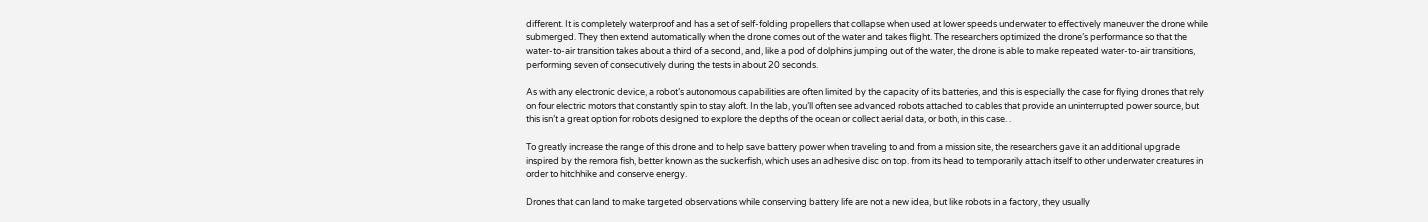different. It is completely waterproof and has a set of self-folding propellers that collapse when used at lower speeds underwater to effectively maneuver the drone while submerged. They then extend automatically when the drone comes out of the water and takes flight. The researchers optimized the drone’s performance so that the water-to-air transition takes about a third of a second, and, like a pod of dolphins jumping out of the water, the drone is able to make repeated water-to-air transitions, performing seven of consecutively during the tests in about 20 seconds.

As with any electronic device, a robot’s autonomous capabilities are often limited by the capacity of its batteries, and this is especially the case for flying drones that rely on four electric motors that constantly spin to stay aloft. In the lab, you’ll often see advanced robots attached to cables that provide an uninterrupted power source, but this isn’t a great option for robots designed to explore the depths of the ocean or collect aerial data, or both, in this case. .

To greatly increase the range of this drone and to help save battery power when traveling to and from a mission site, the researchers gave it an additional upgrade inspired by the remora fish, better known as the suckerfish, which uses an adhesive disc on top. from its head to temporarily attach itself to other underwater creatures in order to hitchhike and conserve energy.

Drones that can land to make targeted observations while conserving battery life are not a new idea, but like robots in a factory, they usually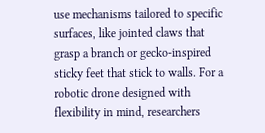use mechanisms tailored to specific surfaces, like jointed claws that grasp a branch or gecko-inspired sticky feet that stick to walls. For a robotic drone designed with flexibility in mind, researchers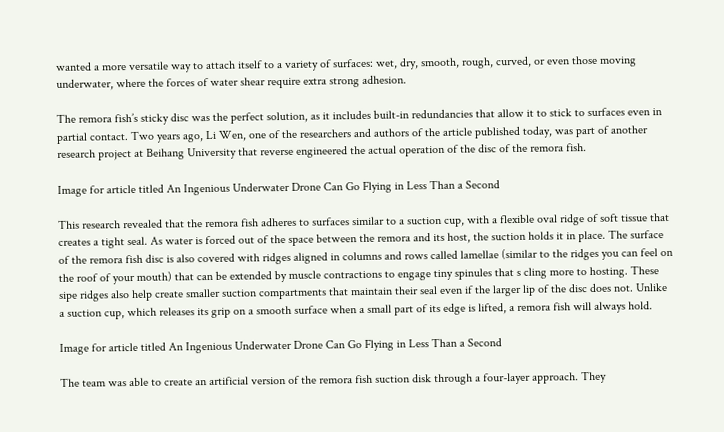wanted a more versatile way to attach itself to a variety of surfaces: wet, dry, smooth, rough, curved, or even those moving underwater, where the forces of water shear require extra strong adhesion.

The remora fish’s sticky disc was the perfect solution, as it includes built-in redundancies that allow it to stick to surfaces even in partial contact. Two years ago, Li Wen, one of the researchers and authors of the article published today, was part of another research project at Beihang University that reverse engineered the actual operation of the disc of the remora fish.

Image for article titled An Ingenious Underwater Drone Can Go Flying in Less Than a Second

This research revealed that the remora fish adheres to surfaces similar to a suction cup, with a flexible oval ridge of soft tissue that creates a tight seal. As water is forced out of the space between the remora and its host, the suction holds it in place. The surface of the remora fish disc is also covered with ridges aligned in columns and rows called lamellae (similar to the ridges you can feel on the roof of your mouth) that can be extended by muscle contractions to engage tiny spinules that s cling more to hosting. These sipe ridges also help create smaller suction compartments that maintain their seal even if the larger lip of the disc does not. Unlike a suction cup, which releases its grip on a smooth surface when a small part of its edge is lifted, a remora fish will always hold.

Image for article titled An Ingenious Underwater Drone Can Go Flying in Less Than a Second

The team was able to create an artificial version of the remora fish suction disk through a four-layer approach. They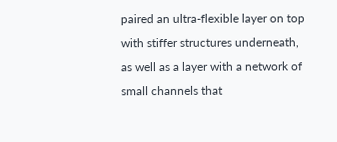paired an ultra-flexible layer on top with stiffer structures underneath, as well as a layer with a network of small channels that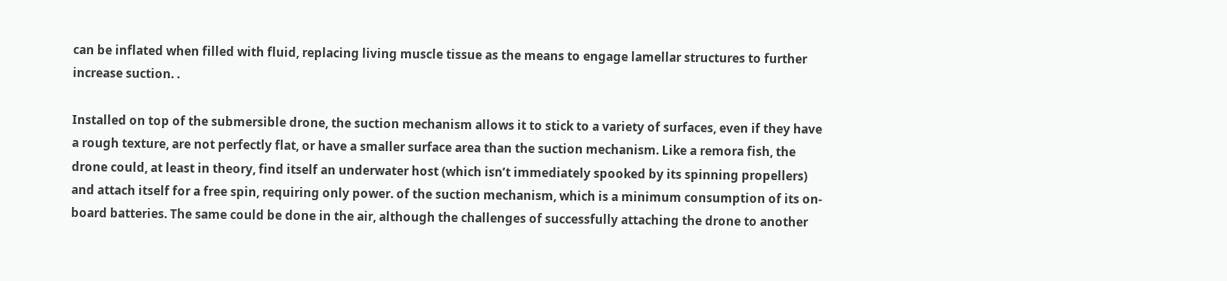can be inflated when filled with fluid, replacing living muscle tissue as the means to engage lamellar structures to further increase suction. .

Installed on top of the submersible drone, the suction mechanism allows it to stick to a variety of surfaces, even if they have a rough texture, are not perfectly flat, or have a smaller surface area than the suction mechanism. Like a remora fish, the drone could, at least in theory, find itself an underwater host (which isn’t immediately spooked by its spinning propellers) and attach itself for a free spin, requiring only power. of the suction mechanism, which is a minimum consumption of its on-board batteries. The same could be done in the air, although the challenges of successfully attaching the drone to another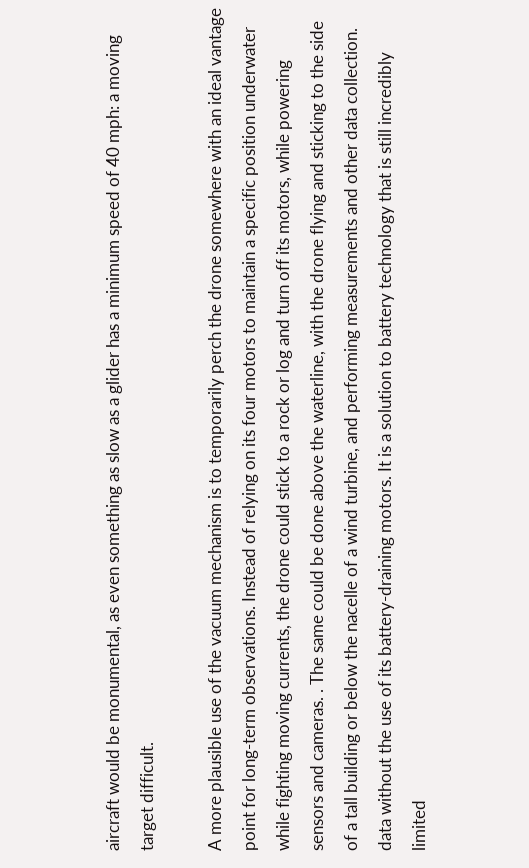aircraft would be monumental, as even something as slow as a glider has a minimum speed of 40 mph: a moving target difficult.

A more plausible use of the vacuum mechanism is to temporarily perch the drone somewhere with an ideal vantage point for long-term observations. Instead of relying on its four motors to maintain a specific position underwater while fighting moving currents, the drone could stick to a rock or log and turn off its motors, while powering sensors and cameras. . The same could be done above the waterline, with the drone flying and sticking to the side of a tall building or below the nacelle of a wind turbine, and performing measurements and other data collection. data without the use of its battery-draining motors. It is a solution to battery technology that is still incredibly limited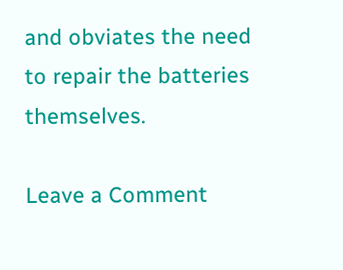and obviates the need to repair the batteries themselves.

Leave a Comment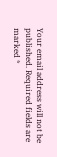Your email address will not be published. Required fields are marked *